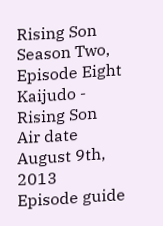Rising Son
Season Two, Episode Eight
Kaijudo - Rising Son
Air date August 9th, 2013
Episode guide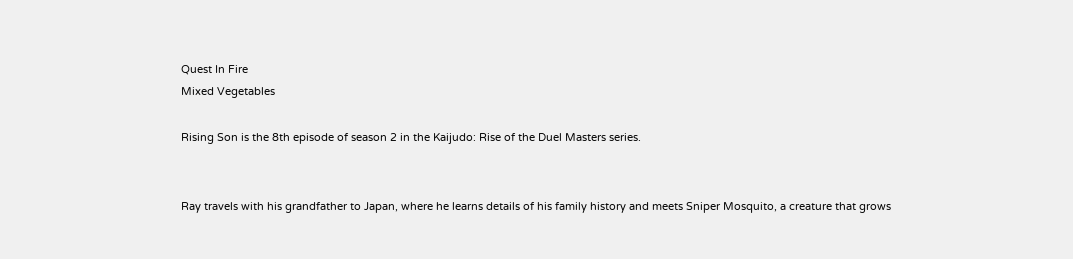Quest In Fire
Mixed Vegetables

Rising Son is the 8th episode of season 2 in the Kaijudo: Rise of the Duel Masters series.


Ray travels with his grandfather to Japan, where he learns details of his family history and meets Sniper Mosquito, a creature that grows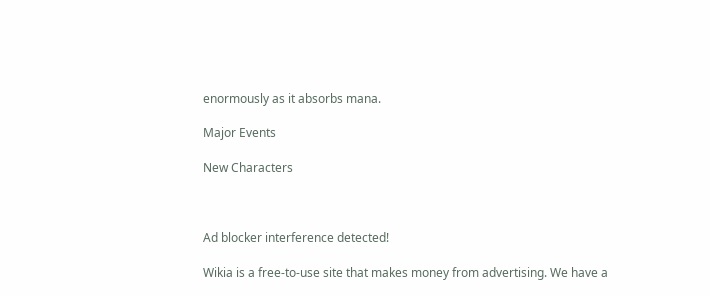enormously as it absorbs mana.

Major Events

New Characters



Ad blocker interference detected!

Wikia is a free-to-use site that makes money from advertising. We have a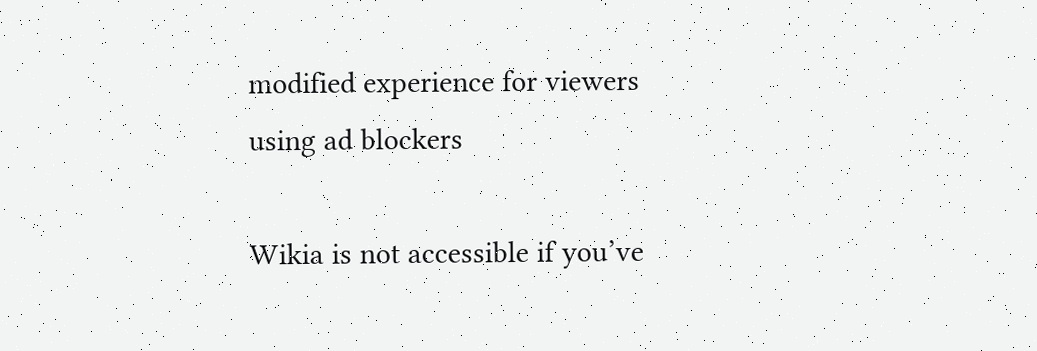modified experience for viewers using ad blockers

Wikia is not accessible if you’ve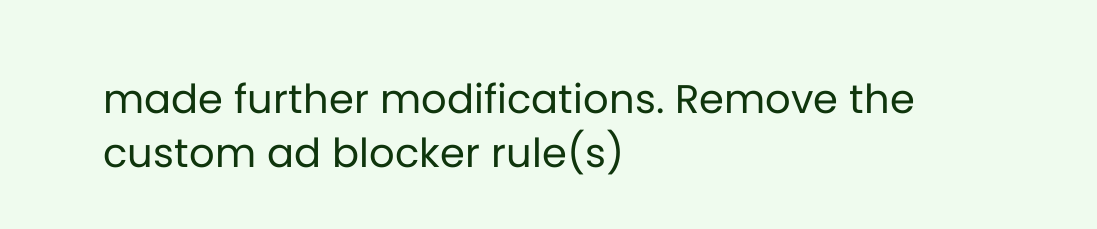made further modifications. Remove the custom ad blocker rule(s)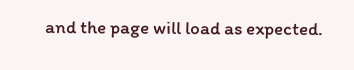and the page will load as expected.